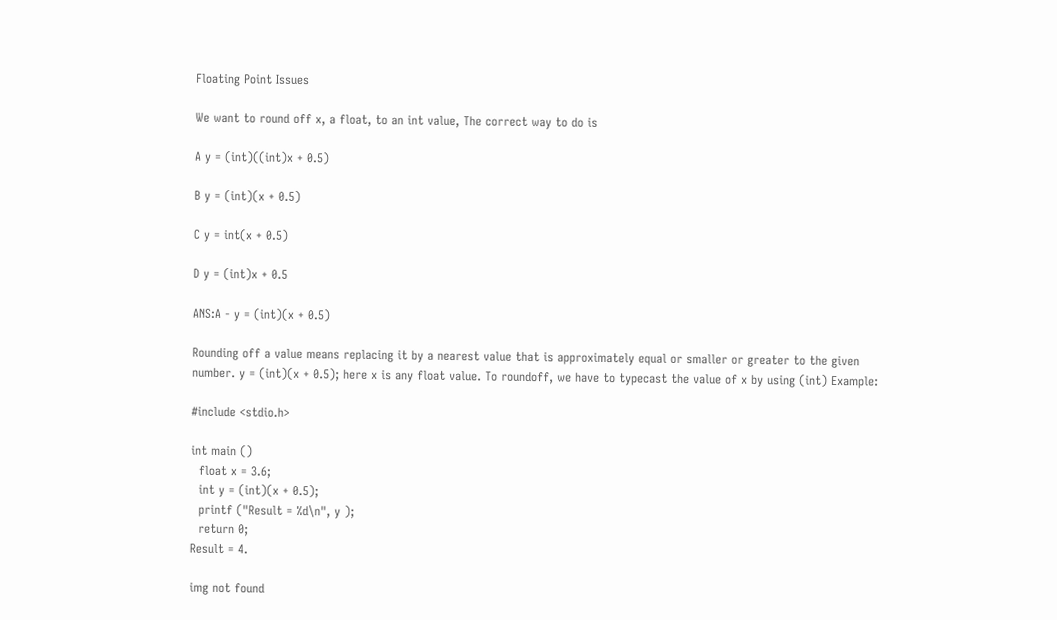Floating Point Issues

We want to round off x, a float, to an int value, The correct way to do is

A y = (int)((int)x + 0.5)

B y = (int)(x + 0.5)

C y = int(x + 0.5)

D y = (int)x + 0.5

ANS:A - y = (int)(x + 0.5)

Rounding off a value means replacing it by a nearest value that is approximately equal or smaller or greater to the given number. y = (int)(x + 0.5); here x is any float value. To roundoff, we have to typecast the value of x by using (int) Example:

#include <stdio.h>

int main ()
  float x = 3.6;
  int y = (int)(x + 0.5);
  printf ("Result = %d\n", y );
  return 0;
Result = 4.

img not found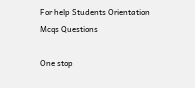For help Students Orientation
Mcqs Questions

One stop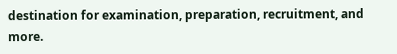destination for examination, preparation, recruitment, and more.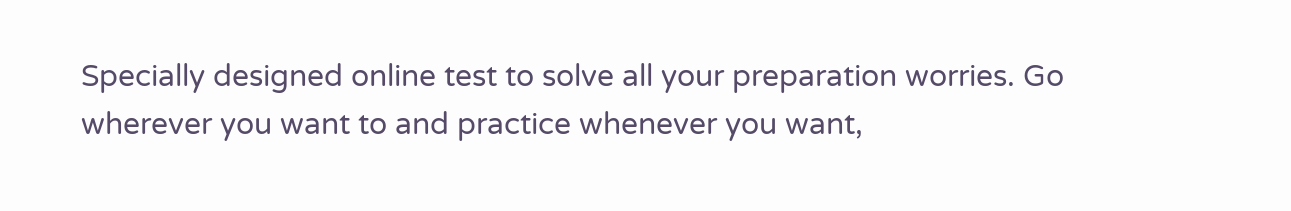Specially designed online test to solve all your preparation worries. Go wherever you want to and practice whenever you want,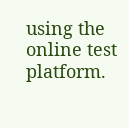using the online test platform.